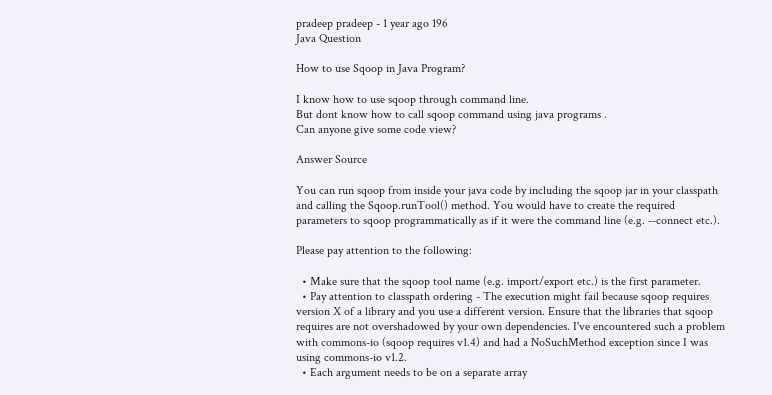pradeep pradeep - 1 year ago 196
Java Question

How to use Sqoop in Java Program?

I know how to use sqoop through command line.
But dont know how to call sqoop command using java programs .
Can anyone give some code view?

Answer Source

You can run sqoop from inside your java code by including the sqoop jar in your classpath and calling the Sqoop.runTool() method. You would have to create the required parameters to sqoop programmatically as if it were the command line (e.g. --connect etc.).

Please pay attention to the following:

  • Make sure that the sqoop tool name (e.g. import/export etc.) is the first parameter.
  • Pay attention to classpath ordering - The execution might fail because sqoop requires version X of a library and you use a different version. Ensure that the libraries that sqoop requires are not overshadowed by your own dependencies. I've encountered such a problem with commons-io (sqoop requires v1.4) and had a NoSuchMethod exception since I was using commons-io v1.2.
  • Each argument needs to be on a separate array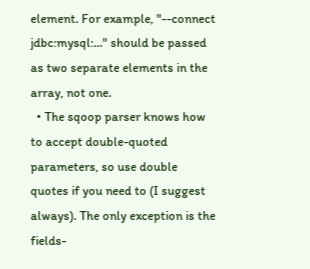element. For example, "--connect jdbc:mysql:..." should be passed as two separate elements in the array, not one.
  • The sqoop parser knows how to accept double-quoted parameters, so use double quotes if you need to (I suggest always). The only exception is the fields-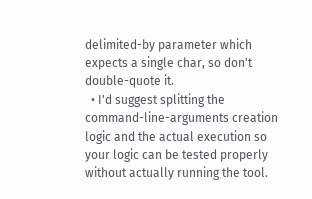delimited-by parameter which expects a single char, so don't double-quote it.
  • I'd suggest splitting the command-line-arguments creation logic and the actual execution so your logic can be tested properly without actually running the tool.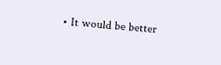• It would be better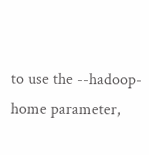to use the --hadoop-home parameter,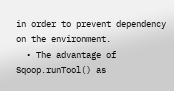in order to prevent dependency on the environment.
  • The advantage of Sqoop.runTool() as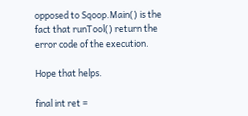opposed to Sqoop.Main() is the fact that runTool() return the error code of the execution.

Hope that helps.

final int ret =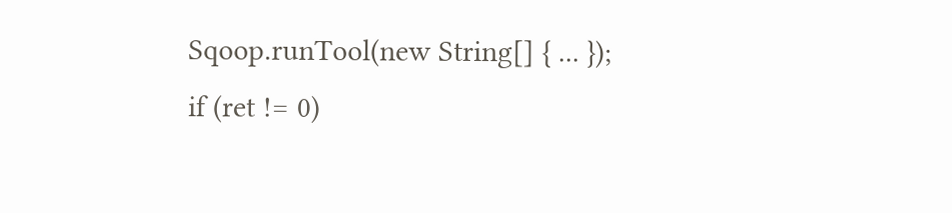Sqoop.runTool(new String[] { ... });
if (ret != 0)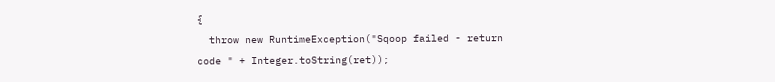{
  throw new RuntimeException("Sqoop failed - return code " + Integer.toString(ret));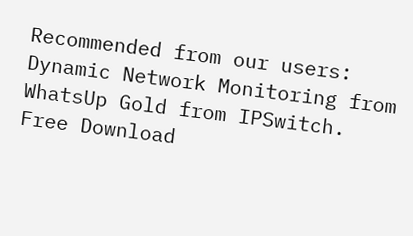Recommended from our users: Dynamic Network Monitoring from WhatsUp Gold from IPSwitch. Free Download